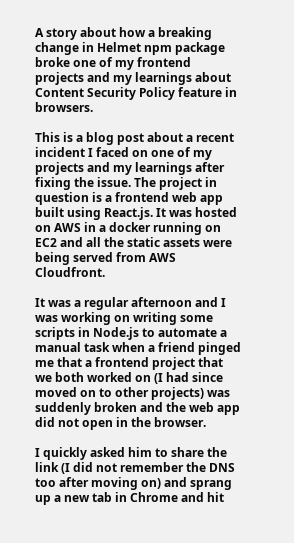A story about how a breaking change in Helmet npm package broke one of my frontend projects and my learnings about Content Security Policy feature in browsers.

This is a blog post about a recent incident I faced on one of my projects and my learnings after fixing the issue. The project in question is a frontend web app built using React.js. It was hosted on AWS in a docker running on EC2 and all the static assets were being served from AWS Cloudfront.

It was a regular afternoon and I was working on writing some scripts in Node.js to automate a manual task when a friend pinged me that a frontend project that we both worked on (I had since moved on to other projects) was suddenly broken and the web app did not open in the browser.

I quickly asked him to share the link (I did not remember the DNS too after moving on) and sprang up a new tab in Chrome and hit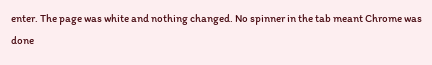enter. The page was white and nothing changed. No spinner in the tab meant Chrome was done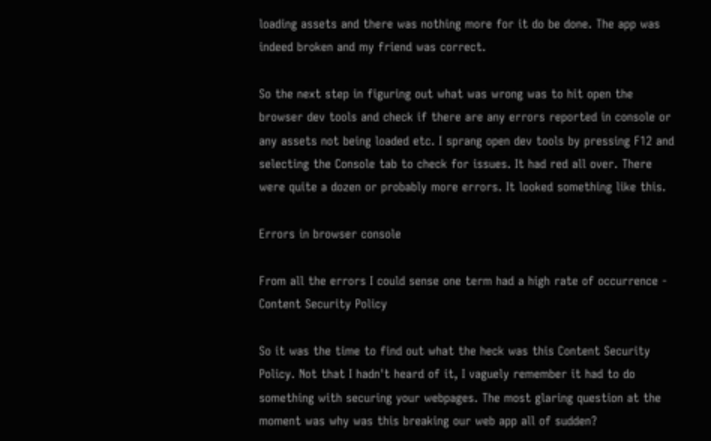loading assets and there was nothing more for it do be done. The app was indeed broken and my friend was correct.

So the next step in figuring out what was wrong was to hit open the browser dev tools and check if there are any errors reported in console or any assets not being loaded etc. I sprang open dev tools by pressing F12 and selecting the Console tab to check for issues. It had red all over. There were quite a dozen or probably more errors. It looked something like this.

Errors in browser console

From all the errors I could sense one term had a high rate of occurrence - Content Security Policy

So it was the time to find out what the heck was this Content Security Policy. Not that I hadn't heard of it, I vaguely remember it had to do something with securing your webpages. The most glaring question at the moment was why was this breaking our web app all of sudden?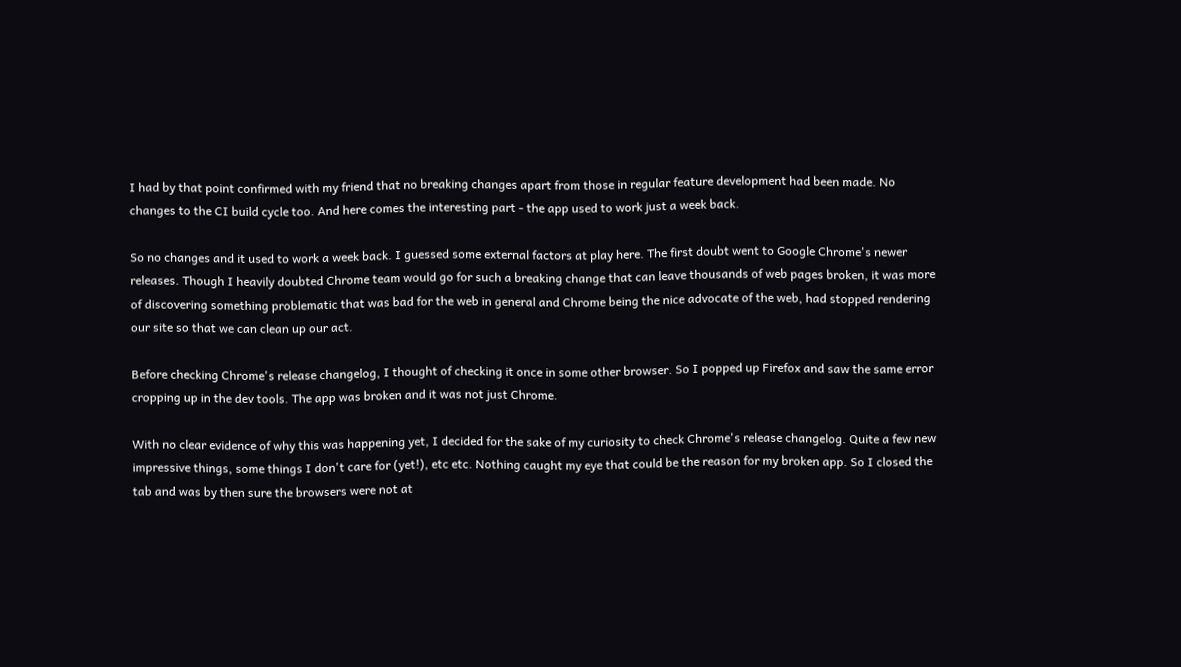I had by that point confirmed with my friend that no breaking changes apart from those in regular feature development had been made. No changes to the CI build cycle too. And here comes the interesting part - the app used to work just a week back.

So no changes and it used to work a week back. I guessed some external factors at play here. The first doubt went to Google Chrome's newer releases. Though I heavily doubted Chrome team would go for such a breaking change that can leave thousands of web pages broken, it was more of discovering something problematic that was bad for the web in general and Chrome being the nice advocate of the web, had stopped rendering our site so that we can clean up our act.

Before checking Chrome's release changelog, I thought of checking it once in some other browser. So I popped up Firefox and saw the same error cropping up in the dev tools. The app was broken and it was not just Chrome.

With no clear evidence of why this was happening yet, I decided for the sake of my curiosity to check Chrome's release changelog. Quite a few new impressive things, some things I don't care for (yet!), etc etc. Nothing caught my eye that could be the reason for my broken app. So I closed the tab and was by then sure the browsers were not at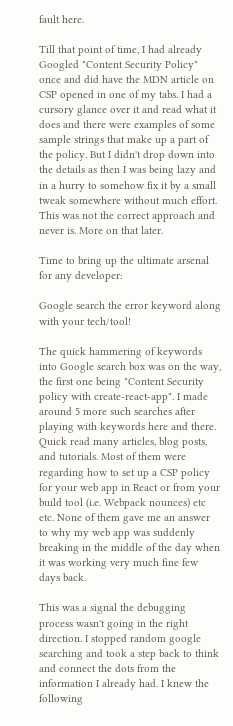fault here.

Till that point of time, I had already Googled "Content Security Policy" once and did have the MDN article on CSP opened in one of my tabs. I had a cursory glance over it and read what it does and there were examples of some sample strings that make up a part of the policy. But I didn't drop down into the details as then I was being lazy and in a hurry to somehow fix it by a small tweak somewhere without much effort. This was not the correct approach and never is. More on that later.

Time to bring up the ultimate arsenal for any developer:

Google search the error keyword along with your tech/tool!

The quick hammering of keywords into Google search box was on the way, the first one being "Content Security policy with create-react-app". I made around 5 more such searches after playing with keywords here and there. Quick read many articles, blog posts, and tutorials. Most of them were regarding how to set up a CSP policy for your web app in React or from your build tool (i.e. Webpack nounces) etc etc. None of them gave me an answer to why my web app was suddenly breaking in the middle of the day when it was working very much fine few days back.

This was a signal the debugging process wasn't going in the right direction. I stopped random google searching and took a step back to think and connect the dots from the information I already had. I knew the following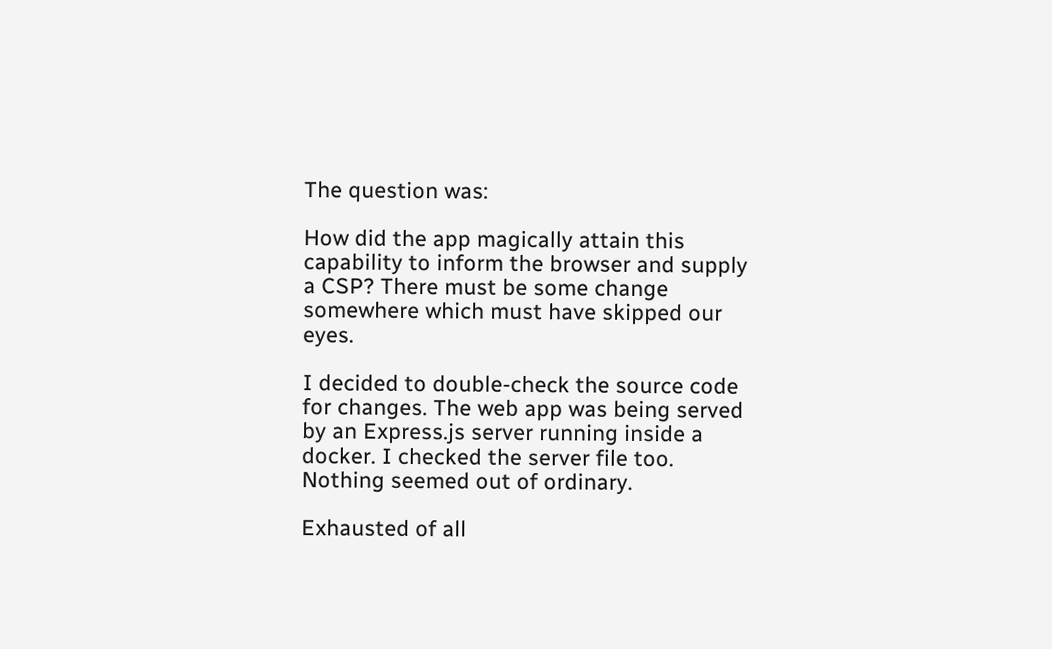The question was:

How did the app magically attain this capability to inform the browser and supply a CSP? There must be some change somewhere which must have skipped our eyes.

I decided to double-check the source code for changes. The web app was being served by an Express.js server running inside a docker. I checked the server file too. Nothing seemed out of ordinary.

Exhausted of all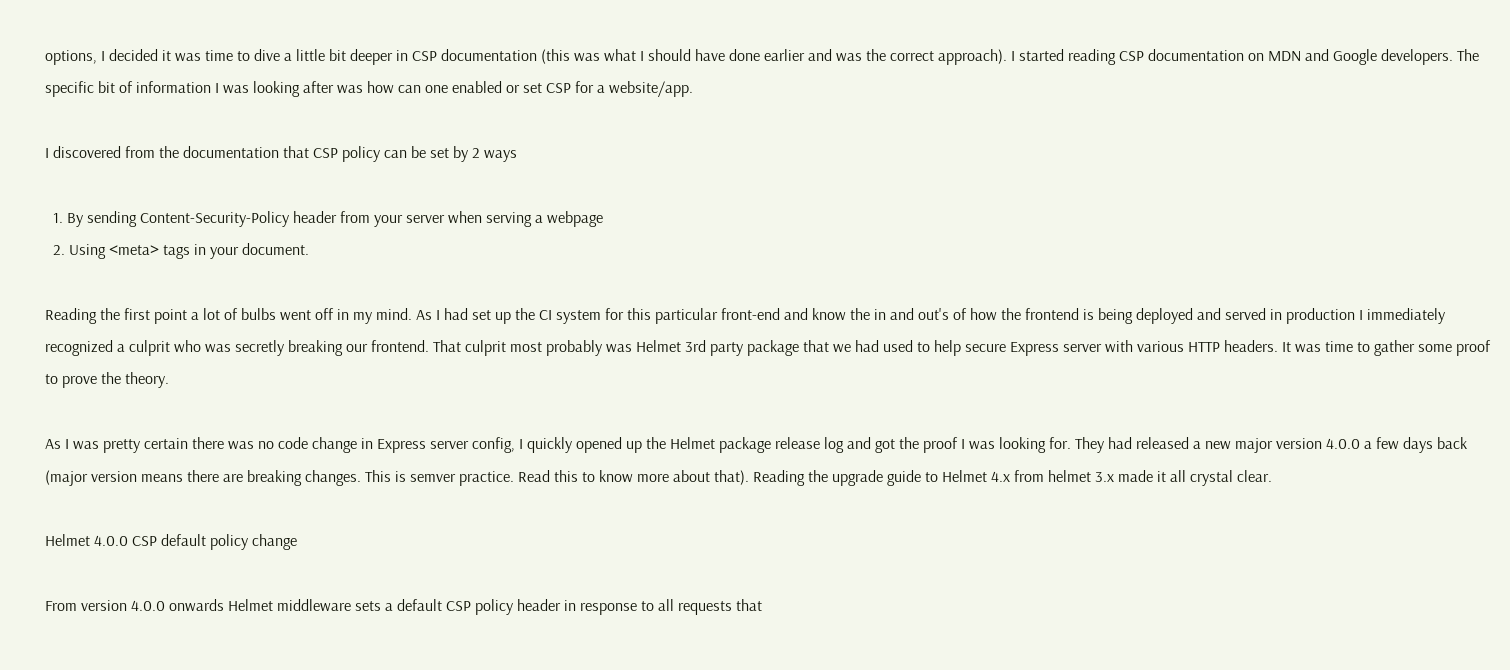options, I decided it was time to dive a little bit deeper in CSP documentation (this was what I should have done earlier and was the correct approach). I started reading CSP documentation on MDN and Google developers. The specific bit of information I was looking after was how can one enabled or set CSP for a website/app.

I discovered from the documentation that CSP policy can be set by 2 ways

  1. By sending Content-Security-Policy header from your server when serving a webpage
  2. Using <meta> tags in your document.

Reading the first point a lot of bulbs went off in my mind. As I had set up the CI system for this particular front-end and know the in and out's of how the frontend is being deployed and served in production I immediately recognized a culprit who was secretly breaking our frontend. That culprit most probably was Helmet 3rd party package that we had used to help secure Express server with various HTTP headers. It was time to gather some proof to prove the theory.

As I was pretty certain there was no code change in Express server config, I quickly opened up the Helmet package release log and got the proof I was looking for. They had released a new major version 4.0.0 a few days back (major version means there are breaking changes. This is semver practice. Read this to know more about that). Reading the upgrade guide to Helmet 4.x from helmet 3.x made it all crystal clear.

Helmet 4.0.0 CSP default policy change

From version 4.0.0 onwards Helmet middleware sets a default CSP policy header in response to all requests that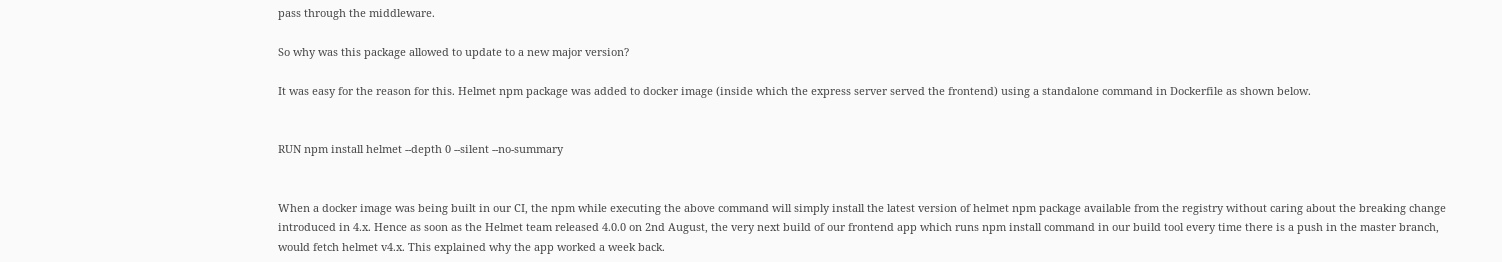pass through the middleware.

So why was this package allowed to update to a new major version?

It was easy for the reason for this. Helmet npm package was added to docker image (inside which the express server served the frontend) using a standalone command in Dockerfile as shown below.


RUN npm install helmet --depth 0 --silent --no-summary


When a docker image was being built in our CI, the npm while executing the above command will simply install the latest version of helmet npm package available from the registry without caring about the breaking change introduced in 4.x. Hence as soon as the Helmet team released 4.0.0 on 2nd August, the very next build of our frontend app which runs npm install command in our build tool every time there is a push in the master branch, would fetch helmet v4.x. This explained why the app worked a week back.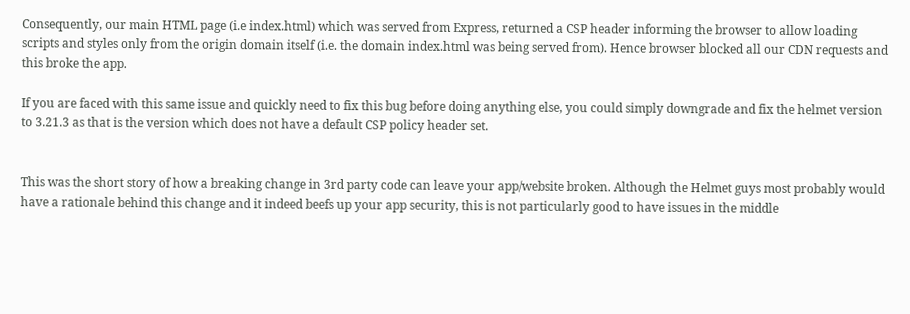Consequently, our main HTML page (i.e index.html) which was served from Express, returned a CSP header informing the browser to allow loading scripts and styles only from the origin domain itself (i.e. the domain index.html was being served from). Hence browser blocked all our CDN requests and this broke the app.

If you are faced with this same issue and quickly need to fix this bug before doing anything else, you could simply downgrade and fix the helmet version to 3.21.3 as that is the version which does not have a default CSP policy header set.


This was the short story of how a breaking change in 3rd party code can leave your app/website broken. Although the Helmet guys most probably would have a rationale behind this change and it indeed beefs up your app security, this is not particularly good to have issues in the middle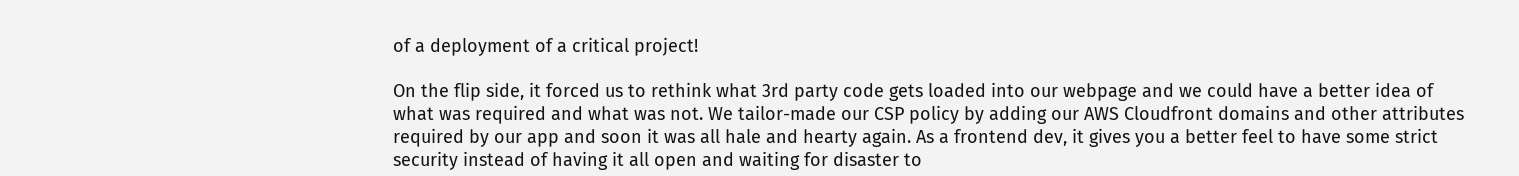of a deployment of a critical project!

On the flip side, it forced us to rethink what 3rd party code gets loaded into our webpage and we could have a better idea of what was required and what was not. We tailor-made our CSP policy by adding our AWS Cloudfront domains and other attributes required by our app and soon it was all hale and hearty again. As a frontend dev, it gives you a better feel to have some strict security instead of having it all open and waiting for disaster to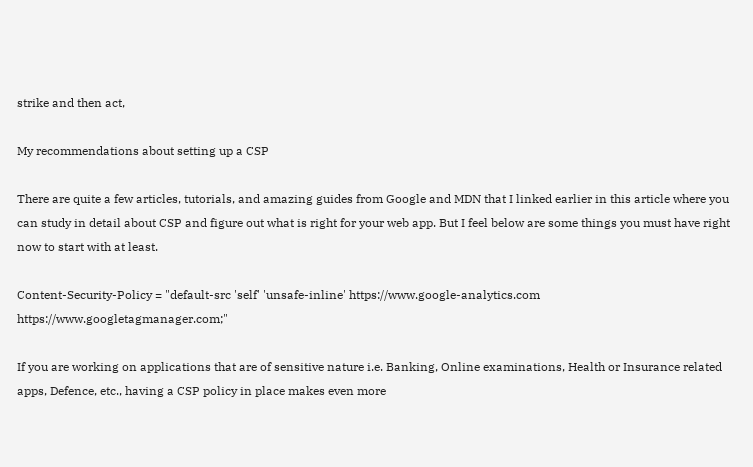strike and then act,

My recommendations about setting up a CSP

There are quite a few articles, tutorials, and amazing guides from Google and MDN that I linked earlier in this article where you can study in detail about CSP and figure out what is right for your web app. But I feel below are some things you must have right now to start with at least.

Content-Security-Policy = "default-src 'self' 'unsafe-inline' https://www.google-analytics.com https://www.googletagmanager.com;"

If you are working on applications that are of sensitive nature i.e. Banking, Online examinations, Health or Insurance related apps, Defence, etc., having a CSP policy in place makes even more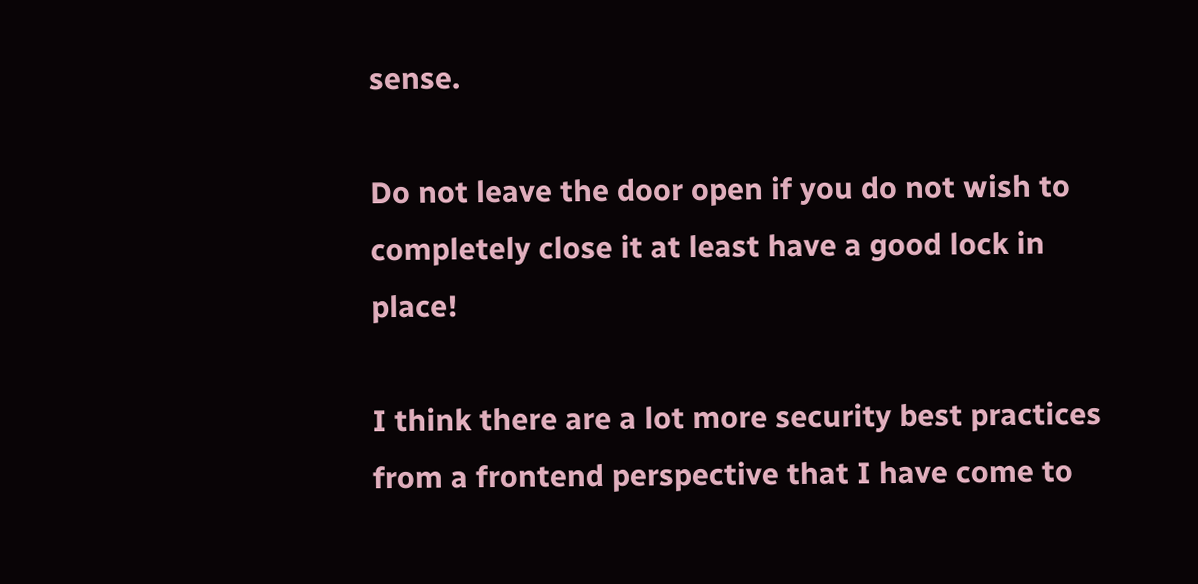sense.

Do not leave the door open if you do not wish to completely close it at least have a good lock in place!

I think there are a lot more security best practices from a frontend perspective that I have come to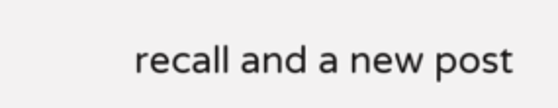recall and a new post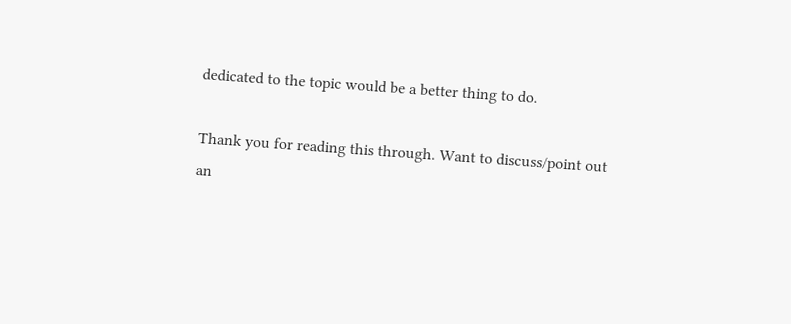dedicated to the topic would be a better thing to do.

Thank you for reading this through. Want to discuss/point out an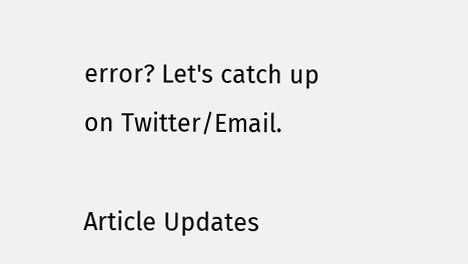error? Let's catch up on Twitter/Email.

Article Updates